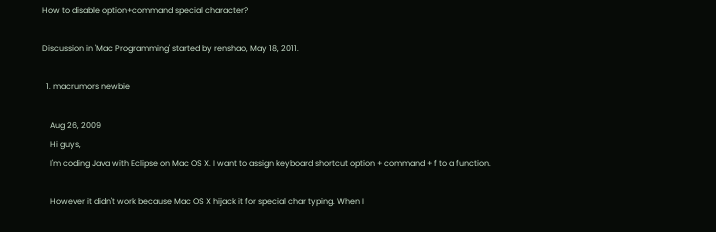How to disable option+command special character?

Discussion in 'Mac Programming' started by renshao, May 18, 2011.

  1. macrumors newbie

    Aug 26, 2009
    Hi guys,
    I'm coding Java with Eclipse on Mac OS X. I want to assign keyboard shortcut option + command + f to a function.

    However it didn't work because Mac OS X hijack it for special char typing. When I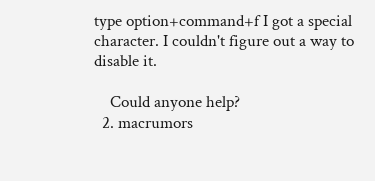type option+command+f I got a special character. I couldn't figure out a way to disable it.

    Could anyone help?
  2. macrumors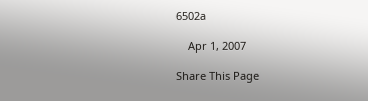6502a

    Apr 1, 2007

Share This Page